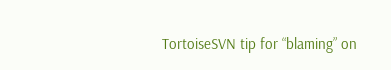TortoiseSVN tip for “blaming” on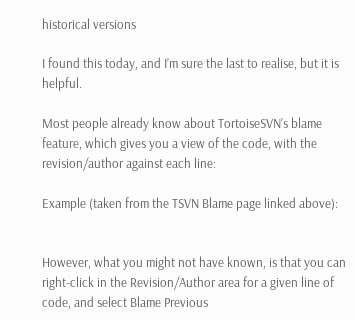historical versions

I found this today, and I’m sure the last to realise, but it is helpful.

Most people already know about TortoiseSVN’s blame feature, which gives you a view of the code, with the revision/author against each line:

Example (taken from the TSVN Blame page linked above):


However, what you might not have known, is that you can right-click in the Revision/Author area for a given line of code, and select Blame Previous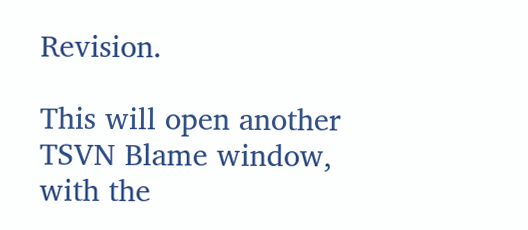Revision.

This will open another TSVN Blame window, with the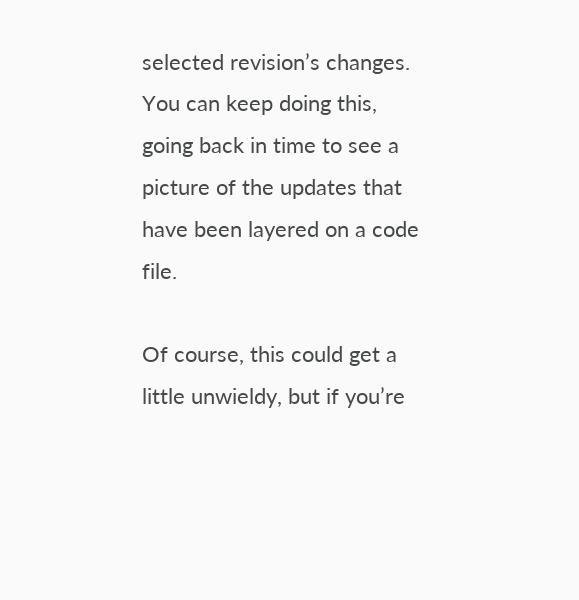selected revision’s changes.  You can keep doing this, going back in time to see a picture of the updates that have been layered on a code file.

Of course, this could get a little unwieldy, but if you’re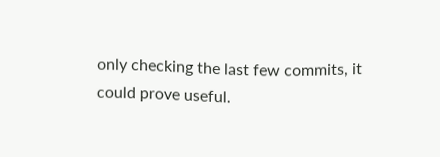only checking the last few commits, it could prove useful.